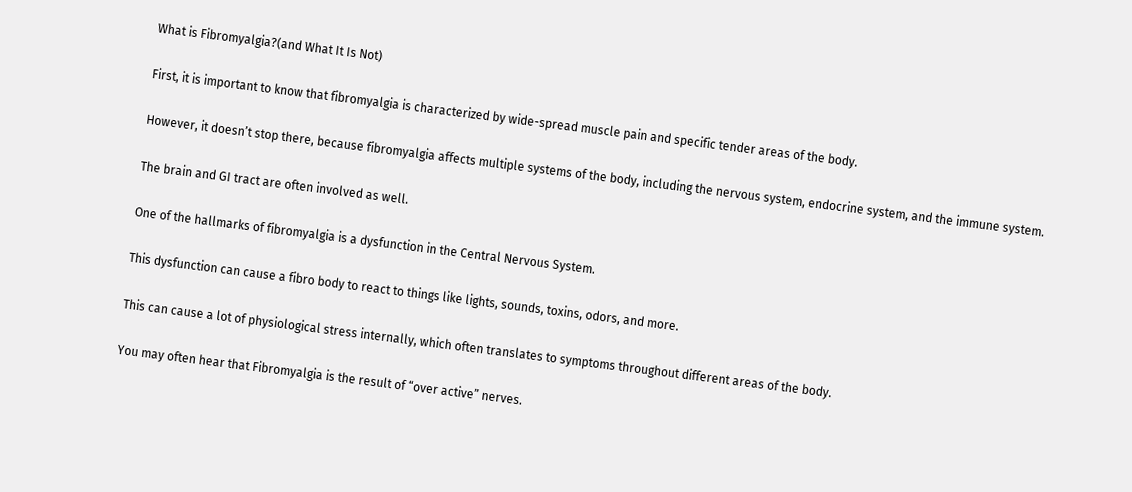What is Fibromyalgia?(and What It Is Not)

First, it is important to know that fibromyalgia is characterized by wide-spread muscle pain and specific tender areas of the body.

However, it doesn’t stop there, because fibromyalgia affects multiple systems of the body, including the nervous system, endocrine system, and the immune system.

The brain and GI tract are often involved as well.

One of the hallmarks of fibromyalgia is a dysfunction in the Central Nervous System.

This dysfunction can cause a fibro body to react to things like lights, sounds, toxins, odors, and more.

This can cause a lot of physiological stress internally, which often translates to symptoms throughout different areas of the body.

You may often hear that Fibromyalgia is the result of “over active” nerves.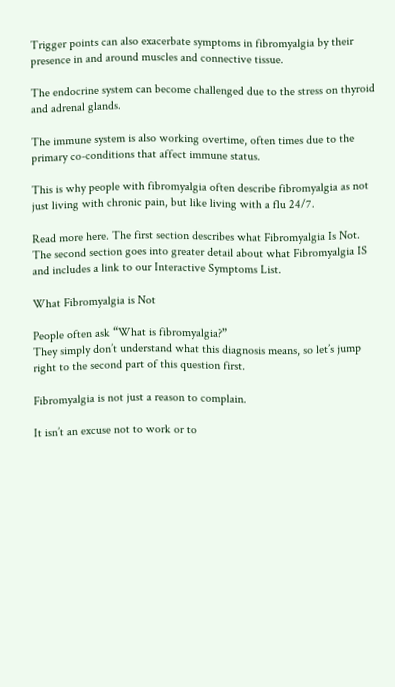Trigger points can also exacerbate symptoms in fibromyalgia by their presence in and around muscles and connective tissue.

The endocrine system can become challenged due to the stress on thyroid and adrenal glands.

The immune system is also working overtime, often times due to the primary co-conditions that affect immune status.

This is why people with fibromyalgia often describe fibromyalgia as not just living with chronic pain, but like living with a flu 24/7.

Read more here. The first section describes what Fibromyalgia Is Not. The second section goes into greater detail about what Fibromyalgia IS and includes a link to our Interactive Symptoms List.

What Fibromyalgia is Not

People often ask “What is fibromyalgia?”
They simply don’t understand what this diagnosis means, so let’s jump right to the second part of this question first.

Fibromyalgia is not just a reason to complain.

It isn’t an excuse not to work or to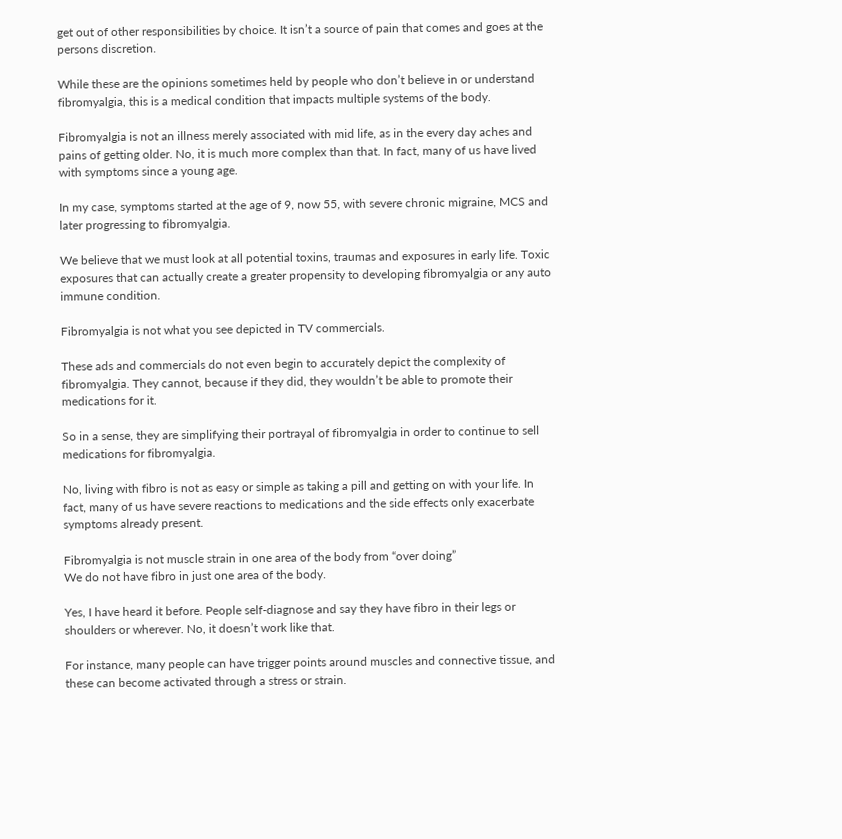get out of other responsibilities by choice. It isn’t a source of pain that comes and goes at the persons discretion.

While these are the opinions sometimes held by people who don’t believe in or understand fibromyalgia, this is a medical condition that impacts multiple systems of the body.

Fibromyalgia is not an illness merely associated with mid life, as in the every day aches and pains of getting older. No, it is much more complex than that. In fact, many of us have lived with symptoms since a young age.

In my case, symptoms started at the age of 9, now 55, with severe chronic migraine, MCS and later progressing to fibromyalgia.

We believe that we must look at all potential toxins, traumas and exposures in early life. Toxic exposures that can actually create a greater propensity to developing fibromyalgia or any auto immune condition.

Fibromyalgia is not what you see depicted in TV commercials.

These ads and commercials do not even begin to accurately depict the complexity of fibromyalgia. They cannot, because if they did, they wouldn’t be able to promote their medications for it.

So in a sense, they are simplifying their portrayal of fibromyalgia in order to continue to sell medications for fibromyalgia.

No, living with fibro is not as easy or simple as taking a pill and getting on with your life. In fact, many of us have severe reactions to medications and the side effects only exacerbate symptoms already present.

Fibromyalgia is not muscle strain in one area of the body from “over doing”
We do not have fibro in just one area of the body.

Yes, I have heard it before. People self-diagnose and say they have fibro in their legs or shoulders or wherever. No, it doesn’t work like that.

For instance, many people can have trigger points around muscles and connective tissue, and these can become activated through a stress or strain.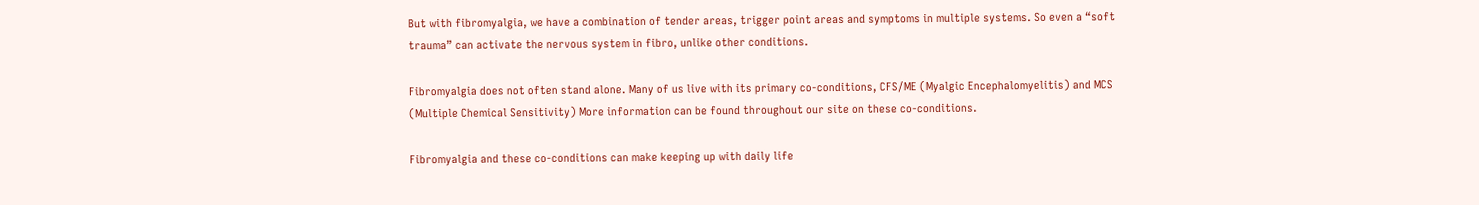But with fibromyalgia, we have a combination of tender areas, trigger point areas and symptoms in multiple systems. So even a “soft trauma” can activate the nervous system in fibro, unlike other conditions.

Fibromyalgia does not often stand alone. Many of us live with its primary co-conditions, CFS/ME (Myalgic Encephalomyelitis) and MCS (Multiple Chemical Sensitivity) More information can be found throughout our site on these co-conditions.

Fibromyalgia and these co-conditions can make keeping up with daily life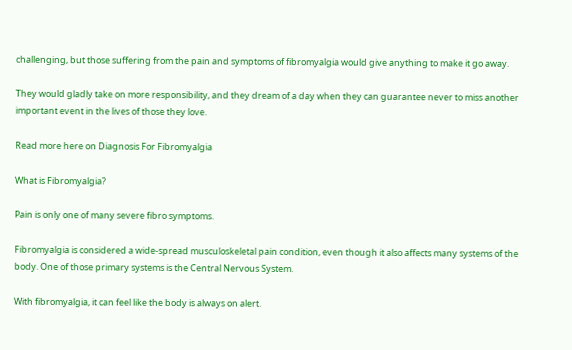challenging, but those suffering from the pain and symptoms of fibromyalgia would give anything to make it go away.

They would gladly take on more responsibility, and they dream of a day when they can guarantee never to miss another important event in the lives of those they love.

Read more here on Diagnosis For Fibromyalgia

What is Fibromyalgia?

Pain is only one of many severe fibro symptoms.

Fibromyalgia is considered a wide-spread musculoskeletal pain condition, even though it also affects many systems of the body. One of those primary systems is the Central Nervous System.

With fibromyalgia, it can feel like the body is always on alert.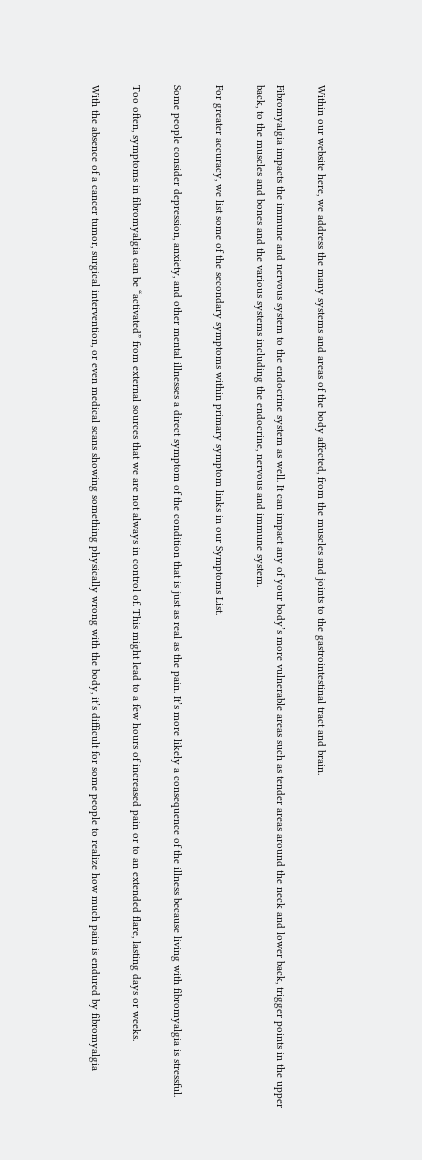Within our website here, we address the many systems and areas of the body affected, from the muscles and joints to the gastrointestinal tract and brain.

Fibromyalgia impacts the immune and nervous system to the endocrine system as well. It can impact any of your body’s more vulnerable areas such as tender areas around the neck and lower back, trigger points in the upper back, to the muscles and bones and the various systems including the endocrine, nervous and immune system.

For greater accuracy, we list some of the secondary symptoms within primary symptom links in our Symptoms List.

Some people consider depression, anxiety, and other mental illnesses a direct symptom of the condition that is just as real as the pain. It’s more likely a consequence of the illness because living with fibromyalgia is stressful.

Too often, symptoms in fibromyalgia can be “activated” from external sources that we are not always in control of. This might lead to a few hours of increased pain or to an extended flare, lasting days or weeks.

With the absence of a cancer tumor, surgical intervention, or even medical scans showing something physically wrong with the body, it’s difficult for some people to realize how much pain is endured by fibromyalgia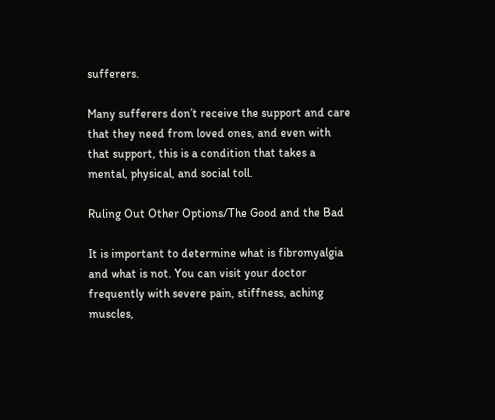sufferers.

Many sufferers don’t receive the support and care that they need from loved ones, and even with that support, this is a condition that takes a mental, physical, and social toll.

Ruling Out Other Options/The Good and the Bad

It is important to determine what is fibromyalgia and what is not. You can visit your doctor frequently with severe pain, stiffness, aching muscles,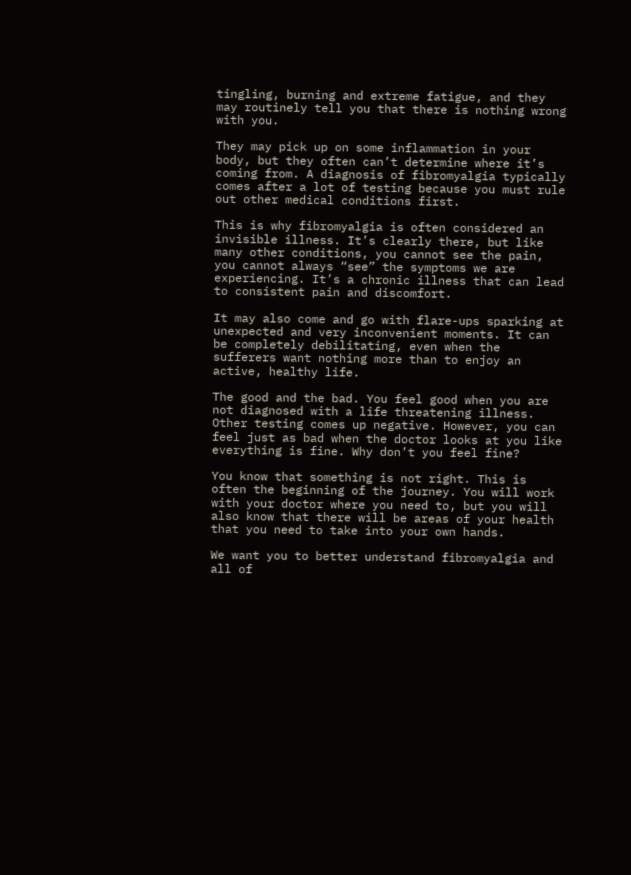tingling, burning and extreme fatigue, and they may routinely tell you that there is nothing wrong with you.

They may pick up on some inflammation in your body, but they often can’t determine where it’s coming from. A diagnosis of fibromyalgia typically comes after a lot of testing because you must rule out other medical conditions first.

This is why fibromyalgia is often considered an invisible illness. It’s clearly there, but like many other conditions, you cannot see the pain, you cannot always “see” the symptoms we are experiencing. It’s a chronic illness that can lead to consistent pain and discomfort.

It may also come and go with flare-ups sparking at unexpected and very inconvenient moments. It can be completely debilitating, even when the sufferers want nothing more than to enjoy an active, healthy life.

The good and the bad. You feel good when you are not diagnosed with a life threatening illness. Other testing comes up negative. However, you can feel just as bad when the doctor looks at you like everything is fine. Why don’t you feel fine?

You know that something is not right. This is often the beginning of the journey. You will work with your doctor where you need to, but you will also know that there will be areas of your health that you need to take into your own hands.

We want you to better understand fibromyalgia and all of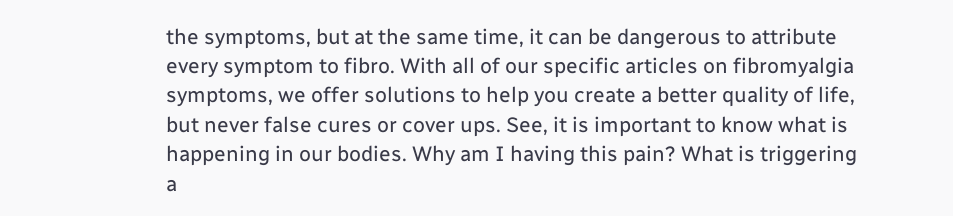the symptoms, but at the same time, it can be dangerous to attribute every symptom to fibro. With all of our specific articles on fibromyalgia symptoms, we offer solutions to help you create a better quality of life, but never false cures or cover ups. See, it is important to know what is happening in our bodies. Why am I having this pain? What is triggering a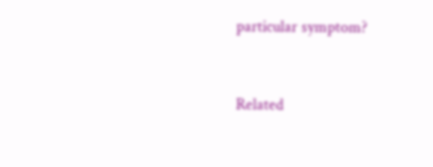particular symptom?


Related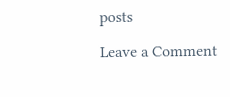posts

Leave a Comment